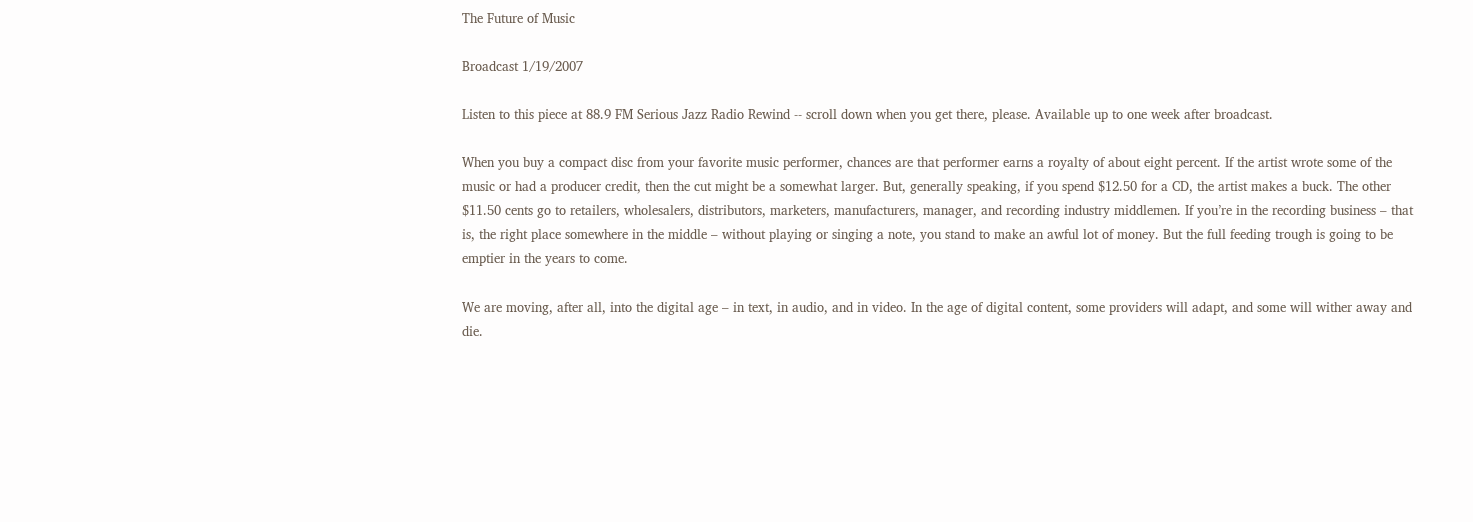The Future of Music

Broadcast 1/19/2007

Listen to this piece at 88.9 FM Serious Jazz Radio Rewind -- scroll down when you get there, please. Available up to one week after broadcast.

When you buy a compact disc from your favorite music performer, chances are that performer earns a royalty of about eight percent. If the artist wrote some of the music or had a producer credit, then the cut might be a somewhat larger. But, generally speaking, if you spend $12.50 for a CD, the artist makes a buck. The other $11.50 cents go to retailers, wholesalers, distributors, marketers, manufacturers, manager, and recording industry middlemen. If you’re in the recording business – that is, the right place somewhere in the middle – without playing or singing a note, you stand to make an awful lot of money. But the full feeding trough is going to be emptier in the years to come.

We are moving, after all, into the digital age – in text, in audio, and in video. In the age of digital content, some providers will adapt, and some will wither away and die.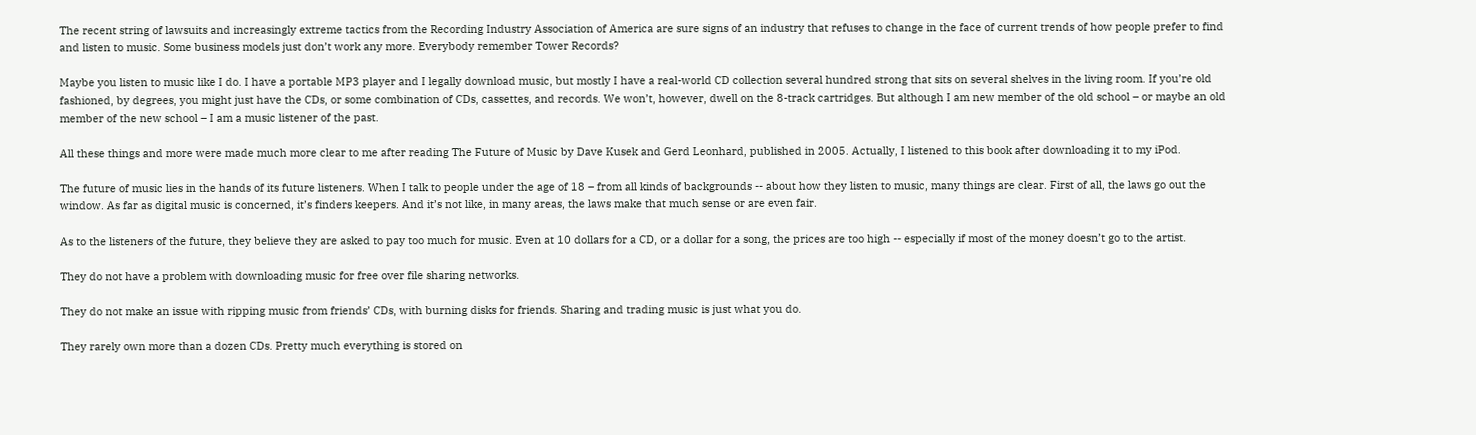The recent string of lawsuits and increasingly extreme tactics from the Recording Industry Association of America are sure signs of an industry that refuses to change in the face of current trends of how people prefer to find and listen to music. Some business models just don’t work any more. Everybody remember Tower Records?

Maybe you listen to music like I do. I have a portable MP3 player and I legally download music, but mostly I have a real-world CD collection several hundred strong that sits on several shelves in the living room. If you’re old fashioned, by degrees, you might just have the CDs, or some combination of CDs, cassettes, and records. We won’t, however, dwell on the 8-track cartridges. But although I am new member of the old school – or maybe an old member of the new school – I am a music listener of the past.

All these things and more were made much more clear to me after reading The Future of Music by Dave Kusek and Gerd Leonhard, published in 2005. Actually, I listened to this book after downloading it to my iPod.

The future of music lies in the hands of its future listeners. When I talk to people under the age of 18 – from all kinds of backgrounds -- about how they listen to music, many things are clear. First of all, the laws go out the window. As far as digital music is concerned, it’s finders keepers. And it’s not like, in many areas, the laws make that much sense or are even fair.

As to the listeners of the future, they believe they are asked to pay too much for music. Even at 10 dollars for a CD, or a dollar for a song, the prices are too high -- especially if most of the money doesn’t go to the artist.

They do not have a problem with downloading music for free over file sharing networks.

They do not make an issue with ripping music from friends’ CDs, with burning disks for friends. Sharing and trading music is just what you do.

They rarely own more than a dozen CDs. Pretty much everything is stored on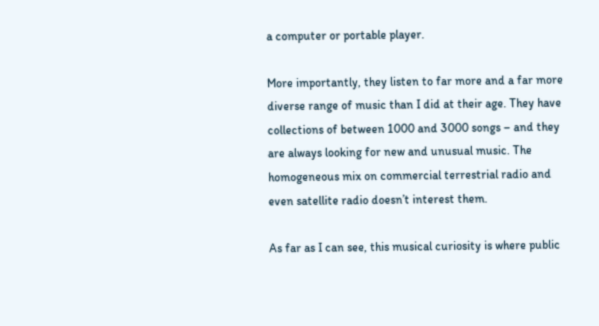a computer or portable player.

More importantly, they listen to far more and a far more diverse range of music than I did at their age. They have collections of between 1000 and 3000 songs – and they are always looking for new and unusual music. The homogeneous mix on commercial terrestrial radio and even satellite radio doesn’t interest them.

As far as I can see, this musical curiosity is where public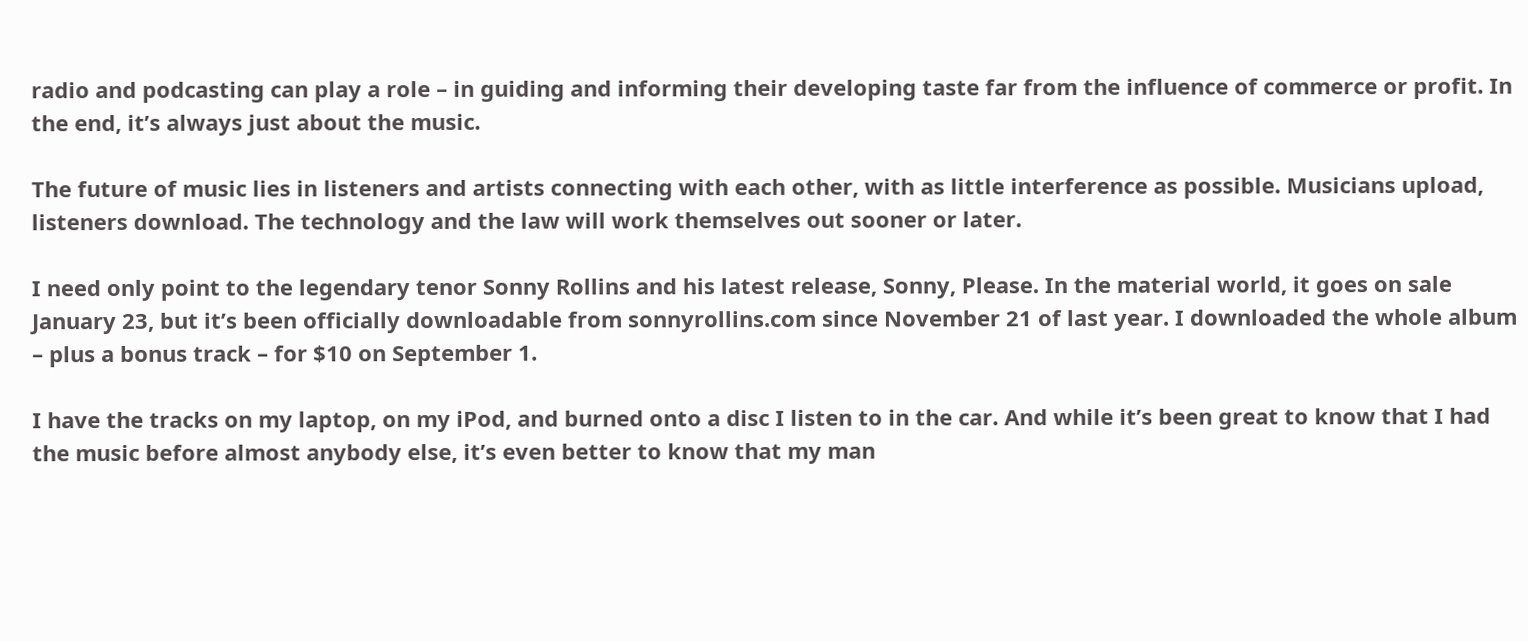radio and podcasting can play a role – in guiding and informing their developing taste far from the influence of commerce or profit. In the end, it’s always just about the music.

The future of music lies in listeners and artists connecting with each other, with as little interference as possible. Musicians upload, listeners download. The technology and the law will work themselves out sooner or later.

I need only point to the legendary tenor Sonny Rollins and his latest release, Sonny, Please. In the material world, it goes on sale January 23, but it’s been officially downloadable from sonnyrollins.com since November 21 of last year. I downloaded the whole album – plus a bonus track – for $10 on September 1.

I have the tracks on my laptop, on my iPod, and burned onto a disc I listen to in the car. And while it’s been great to know that I had the music before almost anybody else, it’s even better to know that my man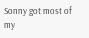Sonny got most of my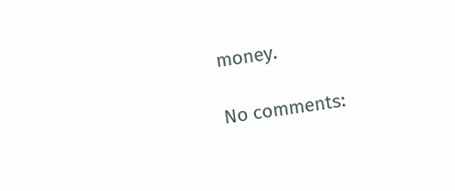money.

No comments: